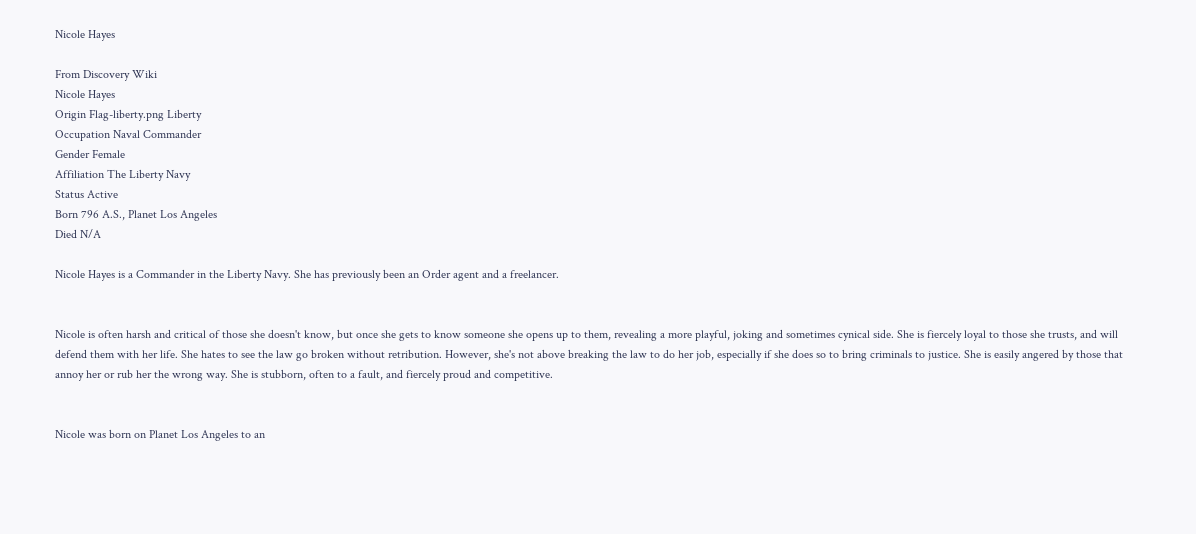Nicole Hayes

From Discovery Wiki
Nicole Hayes
Origin Flag-liberty.png Liberty
Occupation Naval Commander
Gender Female
Affiliation The Liberty Navy
Status Active
Born 796 A.S., Planet Los Angeles
Died N/A

Nicole Hayes is a Commander in the Liberty Navy. She has previously been an Order agent and a freelancer.


Nicole is often harsh and critical of those she doesn't know, but once she gets to know someone she opens up to them, revealing a more playful, joking and sometimes cynical side. She is fiercely loyal to those she trusts, and will defend them with her life. She hates to see the law go broken without retribution. However, she's not above breaking the law to do her job, especially if she does so to bring criminals to justice. She is easily angered by those that annoy her or rub her the wrong way. She is stubborn, often to a fault, and fiercely proud and competitive.


Nicole was born on Planet Los Angeles to an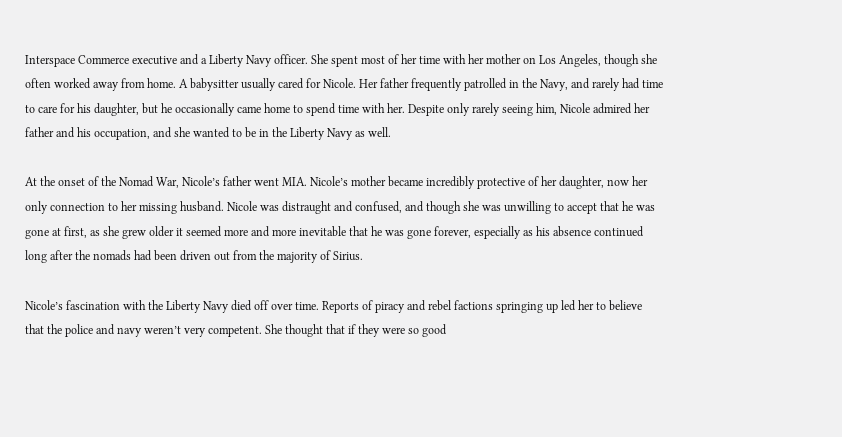Interspace Commerce executive and a Liberty Navy officer. She spent most of her time with her mother on Los Angeles, though she often worked away from home. A babysitter usually cared for Nicole. Her father frequently patrolled in the Navy, and rarely had time to care for his daughter, but he occasionally came home to spend time with her. Despite only rarely seeing him, Nicole admired her father and his occupation, and she wanted to be in the Liberty Navy as well.

At the onset of the Nomad War, Nicole’s father went MIA. Nicole’s mother became incredibly protective of her daughter, now her only connection to her missing husband. Nicole was distraught and confused, and though she was unwilling to accept that he was gone at first, as she grew older it seemed more and more inevitable that he was gone forever, especially as his absence continued long after the nomads had been driven out from the majority of Sirius.

Nicole’s fascination with the Liberty Navy died off over time. Reports of piracy and rebel factions springing up led her to believe that the police and navy weren’t very competent. She thought that if they were so good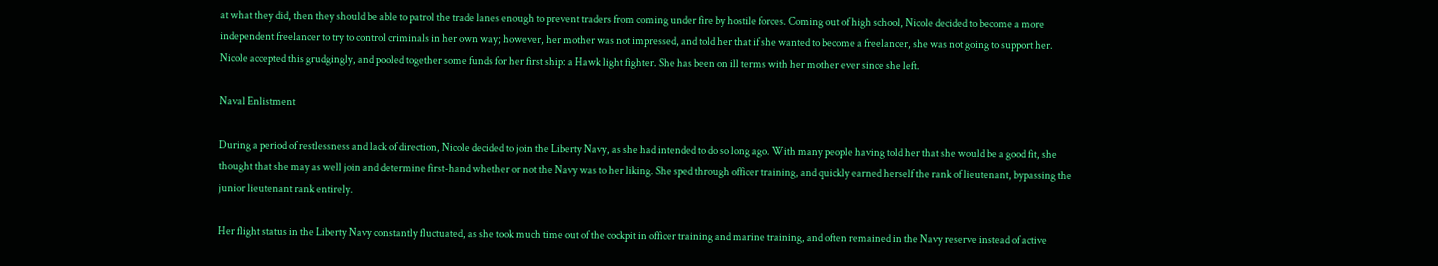at what they did, then they should be able to patrol the trade lanes enough to prevent traders from coming under fire by hostile forces. Coming out of high school, Nicole decided to become a more independent freelancer to try to control criminals in her own way; however, her mother was not impressed, and told her that if she wanted to become a freelancer, she was not going to support her. Nicole accepted this grudgingly, and pooled together some funds for her first ship: a Hawk light fighter. She has been on ill terms with her mother ever since she left.

Naval Enlistment

During a period of restlessness and lack of direction, Nicole decided to join the Liberty Navy, as she had intended to do so long ago. With many people having told her that she would be a good fit, she thought that she may as well join and determine first-hand whether or not the Navy was to her liking. She sped through officer training, and quickly earned herself the rank of lieutenant, bypassing the junior lieutenant rank entirely.

Her flight status in the Liberty Navy constantly fluctuated, as she took much time out of the cockpit in officer training and marine training, and often remained in the Navy reserve instead of active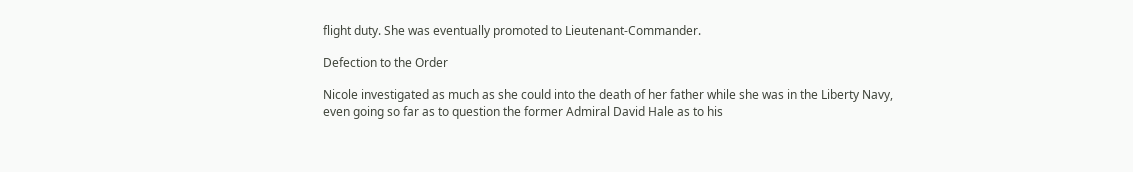flight duty. She was eventually promoted to Lieutenant-Commander.

Defection to the Order

Nicole investigated as much as she could into the death of her father while she was in the Liberty Navy, even going so far as to question the former Admiral David Hale as to his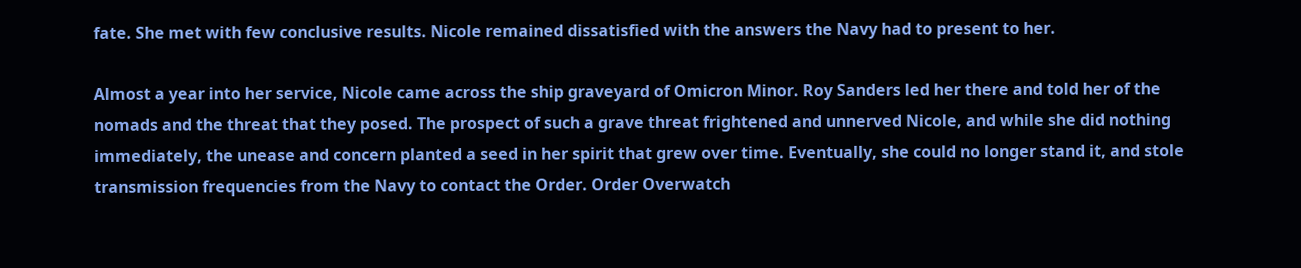fate. She met with few conclusive results. Nicole remained dissatisfied with the answers the Navy had to present to her.

Almost a year into her service, Nicole came across the ship graveyard of Omicron Minor. Roy Sanders led her there and told her of the nomads and the threat that they posed. The prospect of such a grave threat frightened and unnerved Nicole, and while she did nothing immediately, the unease and concern planted a seed in her spirit that grew over time. Eventually, she could no longer stand it, and stole transmission frequencies from the Navy to contact the Order. Order Overwatch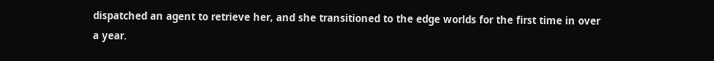dispatched an agent to retrieve her, and she transitioned to the edge worlds for the first time in over a year.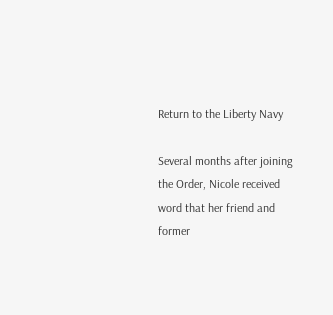Return to the Liberty Navy

Several months after joining the Order, Nicole received word that her friend and former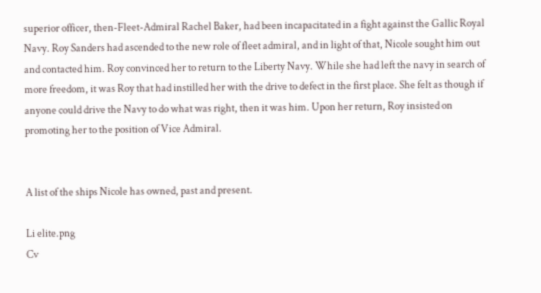superior officer, then-Fleet-Admiral Rachel Baker, had been incapacitated in a fight against the Gallic Royal Navy. Roy Sanders had ascended to the new role of fleet admiral, and in light of that, Nicole sought him out and contacted him. Roy convinced her to return to the Liberty Navy. While she had left the navy in search of more freedom, it was Roy that had instilled her with the drive to defect in the first place. She felt as though if anyone could drive the Navy to do what was right, then it was him. Upon her return, Roy insisted on promoting her to the position of Vice Admiral.


A list of the ships Nicole has owned, past and present.

Li elite.png
Cv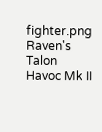fighter.png
Raven's Talon
Havoc Mk II